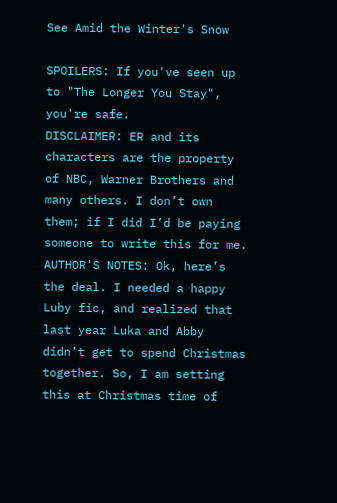See Amid the Winter's Snow

SPOILERS: If you've seen up to "The Longer You Stay", you're safe.
DISCLAIMER: ER and its characters are the property of NBC, Warner Brothers and many others. I don’t own them; if I did I’d be paying someone to write this for me.
AUTHOR'S NOTES: Ok, here’s the deal. I needed a happy Luby fic, and realized that last year Luka and Abby didn’t get to spend Christmas together. So, I am setting this at Christmas time of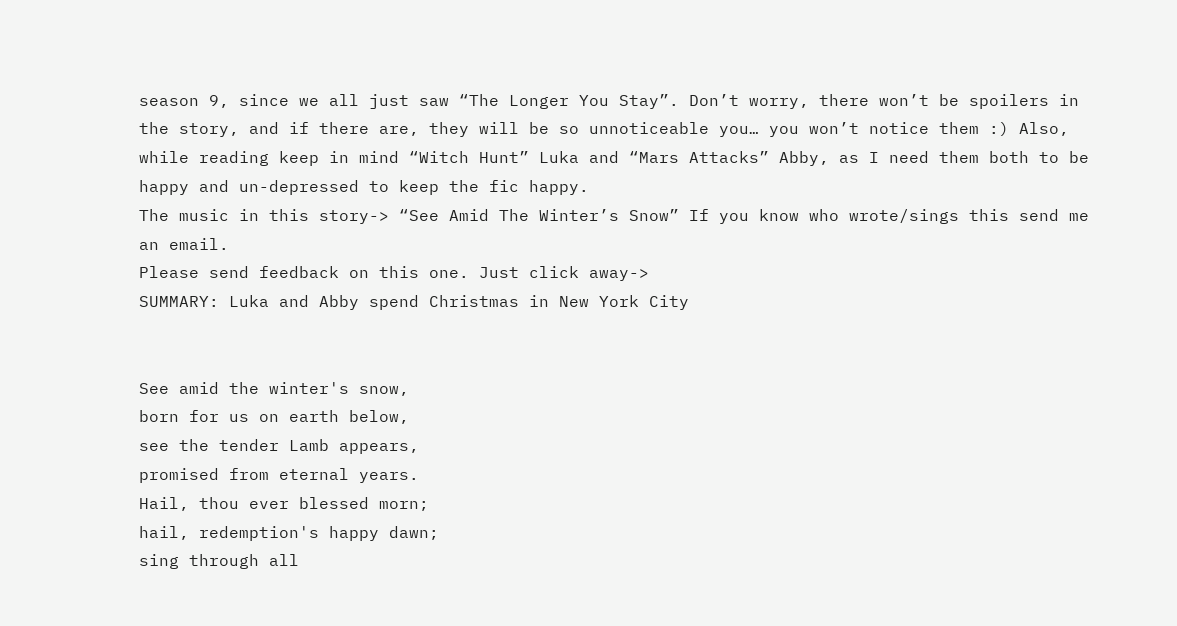season 9, since we all just saw “The Longer You Stay”. Don’t worry, there won’t be spoilers in the story, and if there are, they will be so unnoticeable you… you won’t notice them :) Also, while reading keep in mind “Witch Hunt” Luka and “Mars Attacks” Abby, as I need them both to be happy and un-depressed to keep the fic happy.
The music in this story-> “See Amid The Winter’s Snow” If you know who wrote/sings this send me an email.
Please send feedback on this one. Just click away->
SUMMARY: Luka and Abby spend Christmas in New York City


See amid the winter's snow,
born for us on earth below,
see the tender Lamb appears,
promised from eternal years.
Hail, thou ever blessed morn;
hail, redemption's happy dawn;
sing through all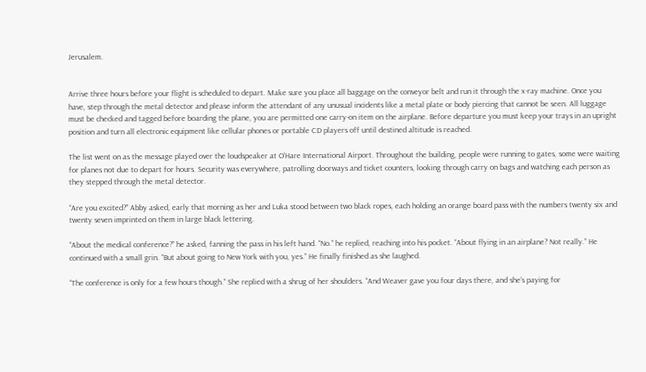Jerusalem.


Arrive three hours before your flight is scheduled to depart. Make sure you place all baggage on the conveyor belt and run it through the x-ray machine. Once you have, step through the metal detector and please inform the attendant of any unusual incidents like a metal plate or body piercing that cannot be seen. All luggage must be checked and tagged before boarding the plane, you are permitted one carry-on item on the airplane. Before departure you must keep your trays in an upright position and turn all electronic equipment like cellular phones or portable CD players off until destined altitude is reached.

The list went on as the message played over the loudspeaker at O’Hare International Airport. Throughout the building, people were running to gates, some were waiting for planes not due to depart for hours. Security was everywhere, patrolling doorways and ticket counters, looking through carry on bags and watching each person as they stepped through the metal detector.

“Are you excited?” Abby asked, early that morning as her and Luka stood between two black ropes, each holding an orange board pass with the numbers twenty six and twenty seven imprinted on them in large black lettering.

“About the medical conference?” he asked, fanning the pass in his left hand. “No.” he replied, reaching into his pocket. “About flying in an airplane? Not really.” He continued with a small grin. “But about going to New York with you, yes.” He finally finished as she laughed.

“The conference is only for a few hours though.” She replied with a shrug of her shoulders. “And Weaver gave you four days there, and she’s paying for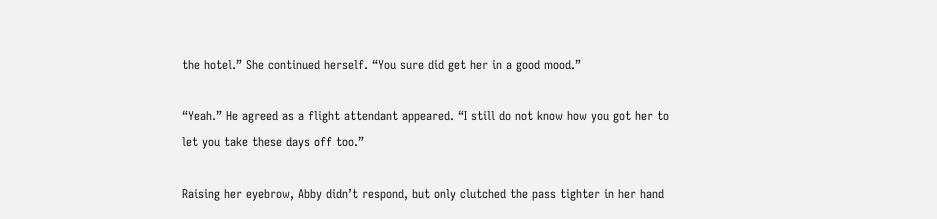the hotel.” She continued herself. “You sure did get her in a good mood.”

“Yeah.” He agreed as a flight attendant appeared. “I still do not know how you got her to let you take these days off too.”

Raising her eyebrow, Abby didn’t respond, but only clutched the pass tighter in her hand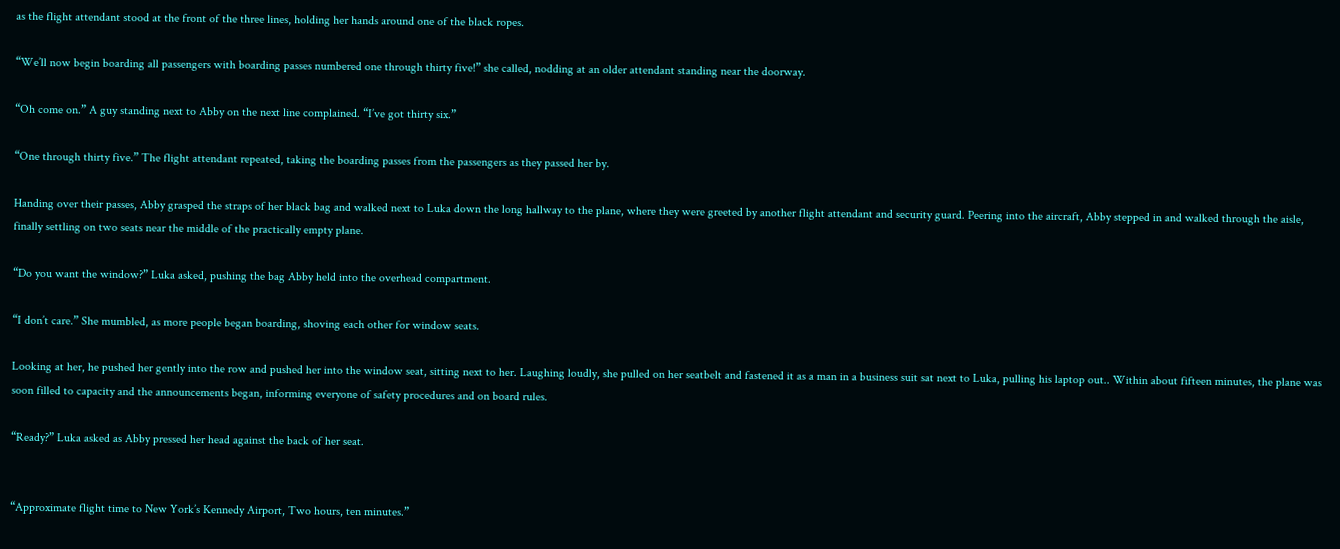as the flight attendant stood at the front of the three lines, holding her hands around one of the black ropes.

“We’ll now begin boarding all passengers with boarding passes numbered one through thirty five!” she called, nodding at an older attendant standing near the doorway.

“Oh come on.” A guy standing next to Abby on the next line complained. “I’ve got thirty six.”

“One through thirty five.” The flight attendant repeated, taking the boarding passes from the passengers as they passed her by.

Handing over their passes, Abby grasped the straps of her black bag and walked next to Luka down the long hallway to the plane, where they were greeted by another flight attendant and security guard. Peering into the aircraft, Abby stepped in and walked through the aisle, finally settling on two seats near the middle of the practically empty plane.

“Do you want the window?” Luka asked, pushing the bag Abby held into the overhead compartment.

“I don’t care.” She mumbled, as more people began boarding, shoving each other for window seats.

Looking at her, he pushed her gently into the row and pushed her into the window seat, sitting next to her. Laughing loudly, she pulled on her seatbelt and fastened it as a man in a business suit sat next to Luka, pulling his laptop out.. Within about fifteen minutes, the plane was soon filled to capacity and the announcements began, informing everyone of safety procedures and on board rules.

“Ready?” Luka asked as Abby pressed her head against the back of her seat.


“Approximate flight time to New York’s Kennedy Airport, Two hours, ten minutes.”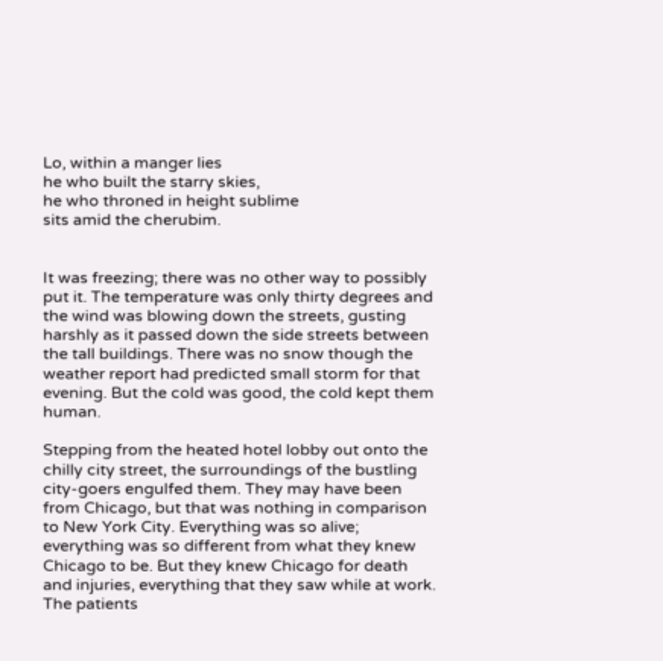Lo, within a manger lies
he who built the starry skies,
he who throned in height sublime
sits amid the cherubim.


It was freezing; there was no other way to possibly put it. The temperature was only thirty degrees and the wind was blowing down the streets, gusting harshly as it passed down the side streets between the tall buildings. There was no snow though the weather report had predicted small storm for that evening. But the cold was good, the cold kept them human.

Stepping from the heated hotel lobby out onto the chilly city street, the surroundings of the bustling city-goers engulfed them. They may have been from Chicago, but that was nothing in comparison to New York City. Everything was so alive; everything was so different from what they knew Chicago to be. But they knew Chicago for death and injuries, everything that they saw while at work. The patients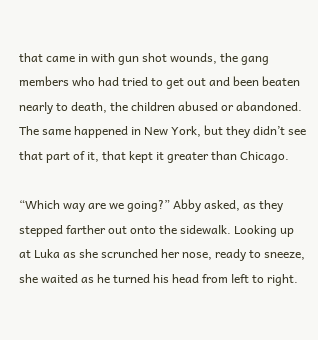that came in with gun shot wounds, the gang members who had tried to get out and been beaten nearly to death, the children abused or abandoned. The same happened in New York, but they didn’t see that part of it, that kept it greater than Chicago.

“Which way are we going?” Abby asked, as they stepped farther out onto the sidewalk. Looking up at Luka as she scrunched her nose, ready to sneeze, she waited as he turned his head from left to right.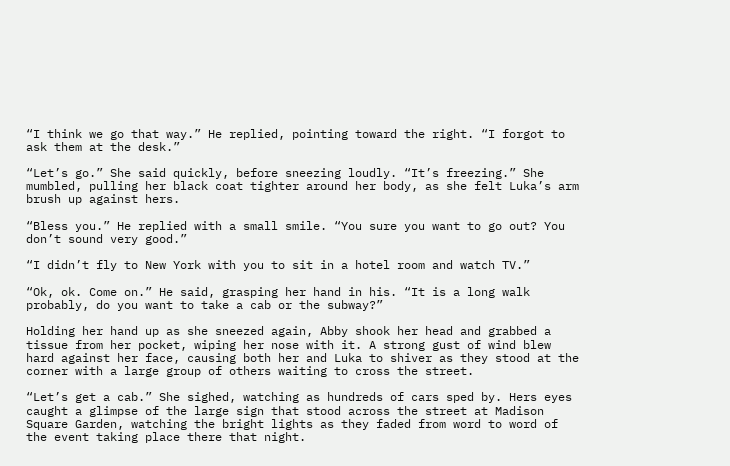“I think we go that way.” He replied, pointing toward the right. “I forgot to ask them at the desk.”

“Let’s go.” She said quickly, before sneezing loudly. “It’s freezing.” She mumbled, pulling her black coat tighter around her body, as she felt Luka’s arm brush up against hers.

“Bless you.” He replied with a small smile. “You sure you want to go out? You don’t sound very good.”

“I didn’t fly to New York with you to sit in a hotel room and watch TV.”

“Ok, ok. Come on.” He said, grasping her hand in his. “It is a long walk probably, do you want to take a cab or the subway?”

Holding her hand up as she sneezed again, Abby shook her head and grabbed a tissue from her pocket, wiping her nose with it. A strong gust of wind blew hard against her face, causing both her and Luka to shiver as they stood at the corner with a large group of others waiting to cross the street.

“Let’s get a cab.” She sighed, watching as hundreds of cars sped by. Hers eyes caught a glimpse of the large sign that stood across the street at Madison Square Garden, watching the bright lights as they faded from word to word of the event taking place there that night.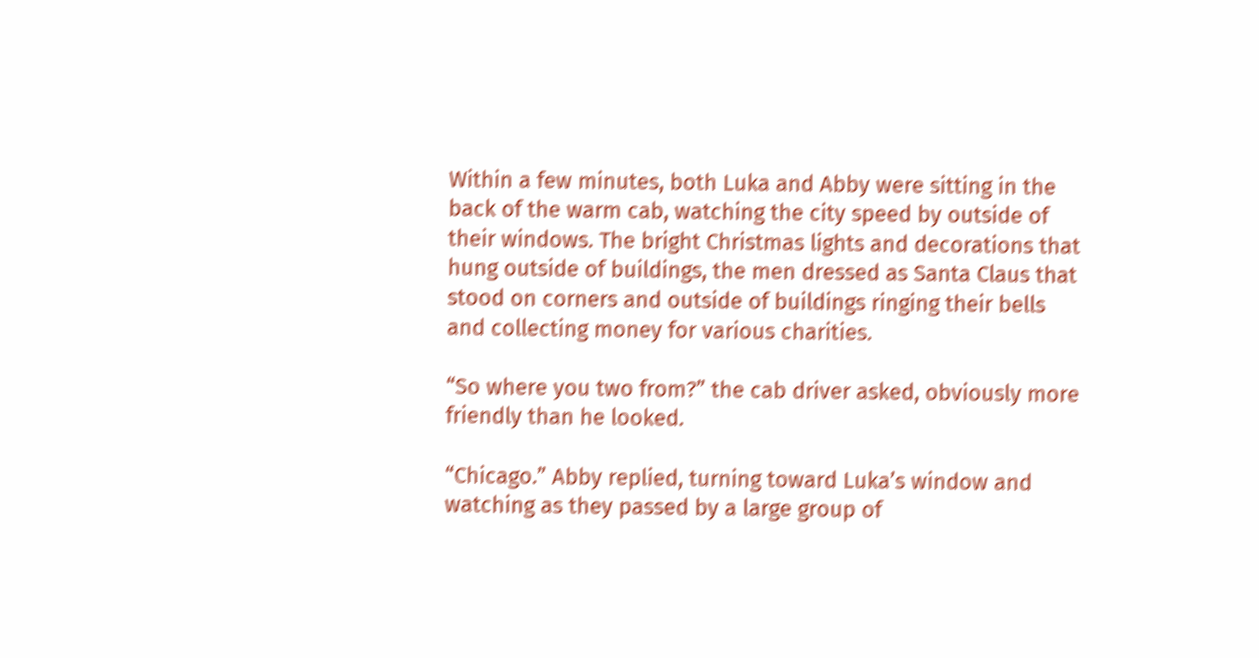Within a few minutes, both Luka and Abby were sitting in the back of the warm cab, watching the city speed by outside of their windows. The bright Christmas lights and decorations that hung outside of buildings, the men dressed as Santa Claus that stood on corners and outside of buildings ringing their bells and collecting money for various charities.

“So where you two from?” the cab driver asked, obviously more friendly than he looked.

“Chicago.” Abby replied, turning toward Luka’s window and watching as they passed by a large group of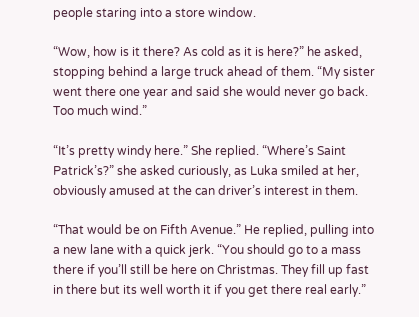people staring into a store window.

“Wow, how is it there? As cold as it is here?” he asked, stopping behind a large truck ahead of them. “My sister went there one year and said she would never go back. Too much wind.”

“It’s pretty windy here.” She replied. “Where’s Saint Patrick’s?” she asked curiously, as Luka smiled at her, obviously amused at the can driver’s interest in them.

“That would be on Fifth Avenue.” He replied, pulling into a new lane with a quick jerk. “You should go to a mass there if you’ll still be here on Christmas. They fill up fast in there but its well worth it if you get there real early.”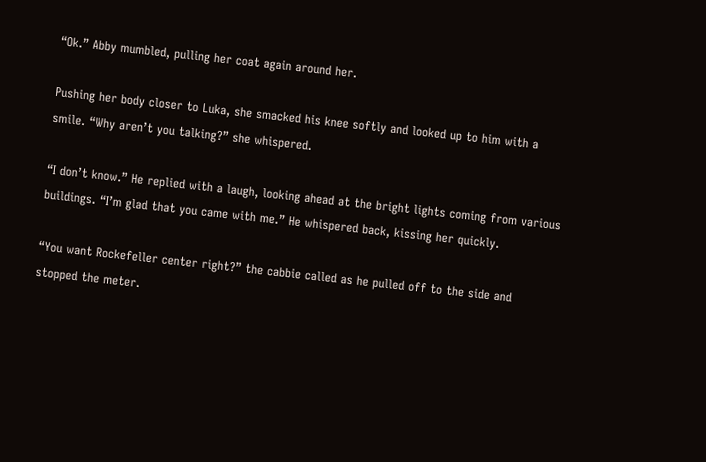“Ok.” Abby mumbled, pulling her coat again around her.

Pushing her body closer to Luka, she smacked his knee softly and looked up to him with a smile. “Why aren’t you talking?” she whispered.

“I don’t know.” He replied with a laugh, looking ahead at the bright lights coming from various buildings. “I’m glad that you came with me.” He whispered back, kissing her quickly.

“You want Rockefeller center right?” the cabbie called as he pulled off to the side and stopped the meter.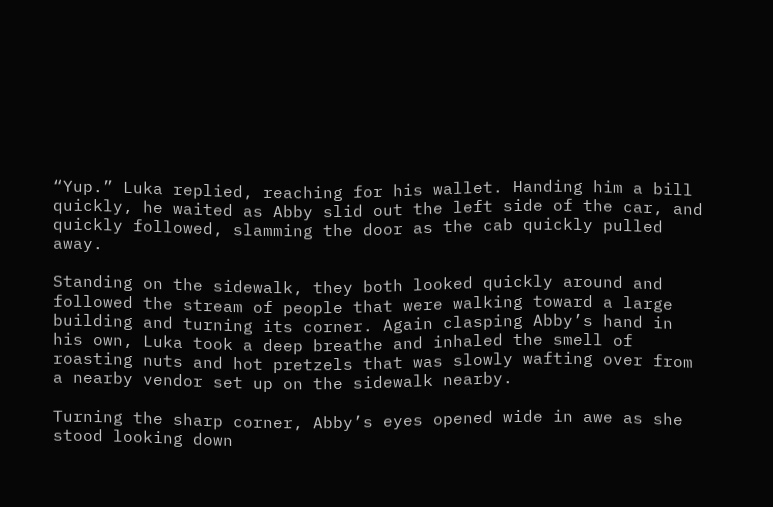“Yup.” Luka replied, reaching for his wallet. Handing him a bill quickly, he waited as Abby slid out the left side of the car, and quickly followed, slamming the door as the cab quickly pulled away.

Standing on the sidewalk, they both looked quickly around and followed the stream of people that were walking toward a large building and turning its corner. Again clasping Abby’s hand in his own, Luka took a deep breathe and inhaled the smell of roasting nuts and hot pretzels that was slowly wafting over from a nearby vendor set up on the sidewalk nearby.

Turning the sharp corner, Abby’s eyes opened wide in awe as she stood looking down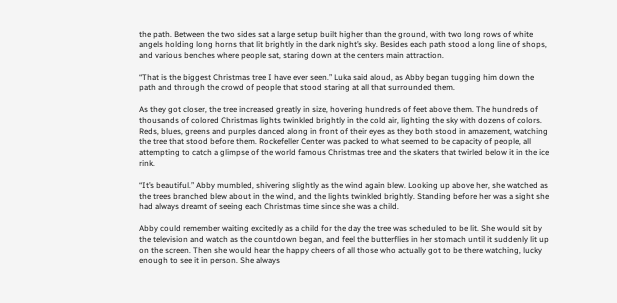the path. Between the two sides sat a large setup built higher than the ground, with two long rows of white angels holding long horns that lit brightly in the dark night’s sky. Besides each path stood a long line of shops, and various benches where people sat, staring down at the centers main attraction.

“That is the biggest Christmas tree I have ever seen.” Luka said aloud, as Abby began tugging him down the path and through the crowd of people that stood staring at all that surrounded them.

As they got closer, the tree increased greatly in size, hovering hundreds of feet above them. The hundreds of thousands of colored Christmas lights twinkled brightly in the cold air, lighting the sky with dozens of colors. Reds, blues, greens and purples danced along in front of their eyes as they both stood in amazement, watching the tree that stood before them. Rockefeller Center was packed to what seemed to be capacity of people, all attempting to catch a glimpse of the world famous Christmas tree and the skaters that twirled below it in the ice rink.

“It’s beautiful.” Abby mumbled, shivering slightly as the wind again blew. Looking up above her, she watched as the trees branched blew about in the wind, and the lights twinkled brightly. Standing before her was a sight she had always dreamt of seeing each Christmas time since she was a child.

Abby could remember waiting excitedly as a child for the day the tree was scheduled to be lit. She would sit by the television and watch as the countdown began, and feel the butterflies in her stomach until it suddenly lit up on the screen. Then she would hear the happy cheers of all those who actually got to be there watching, lucky enough to see it in person. She always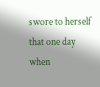swore to herself that one day when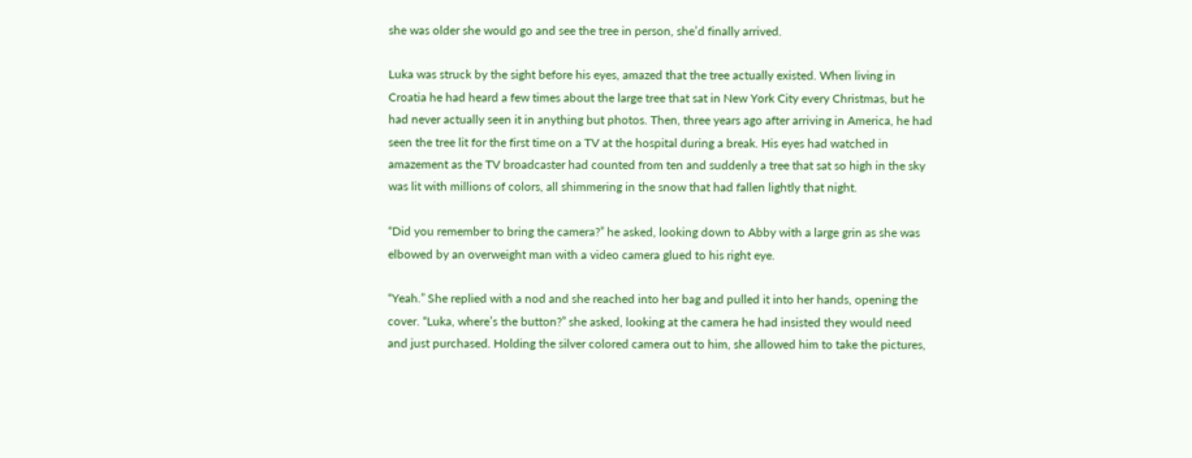she was older she would go and see the tree in person, she’d finally arrived.

Luka was struck by the sight before his eyes, amazed that the tree actually existed. When living in Croatia he had heard a few times about the large tree that sat in New York City every Christmas, but he had never actually seen it in anything but photos. Then, three years ago after arriving in America, he had seen the tree lit for the first time on a TV at the hospital during a break. His eyes had watched in amazement as the TV broadcaster had counted from ten and suddenly a tree that sat so high in the sky was lit with millions of colors, all shimmering in the snow that had fallen lightly that night.

“Did you remember to bring the camera?” he asked, looking down to Abby with a large grin as she was elbowed by an overweight man with a video camera glued to his right eye.

“Yeah.” She replied with a nod and she reached into her bag and pulled it into her hands, opening the cover. “Luka, where’s the button?” she asked, looking at the camera he had insisted they would need and just purchased. Holding the silver colored camera out to him, she allowed him to take the pictures,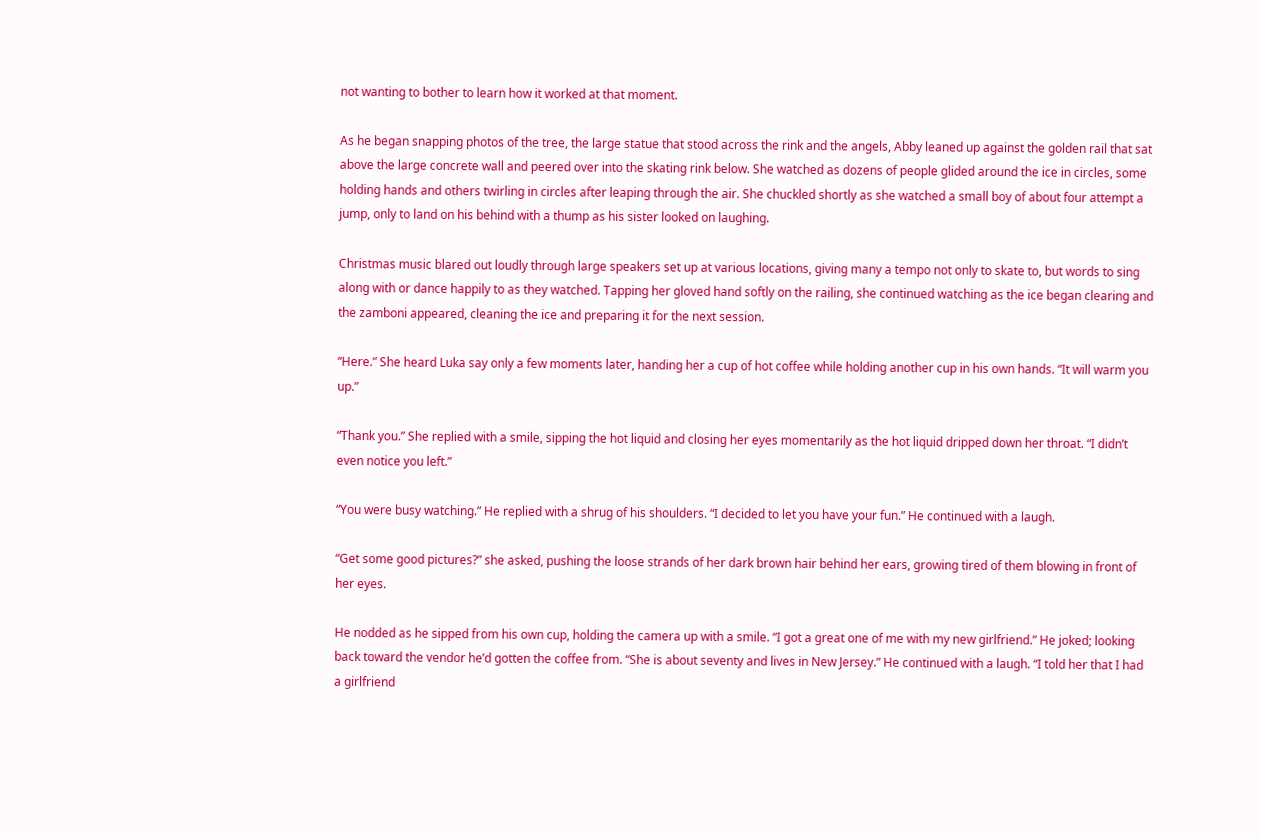not wanting to bother to learn how it worked at that moment.

As he began snapping photos of the tree, the large statue that stood across the rink and the angels, Abby leaned up against the golden rail that sat above the large concrete wall and peered over into the skating rink below. She watched as dozens of people glided around the ice in circles, some holding hands and others twirling in circles after leaping through the air. She chuckled shortly as she watched a small boy of about four attempt a jump, only to land on his behind with a thump as his sister looked on laughing.

Christmas music blared out loudly through large speakers set up at various locations, giving many a tempo not only to skate to, but words to sing along with or dance happily to as they watched. Tapping her gloved hand softly on the railing, she continued watching as the ice began clearing and the zamboni appeared, cleaning the ice and preparing it for the next session.

“Here.” She heard Luka say only a few moments later, handing her a cup of hot coffee while holding another cup in his own hands. “It will warm you up.”

“Thank you.” She replied with a smile, sipping the hot liquid and closing her eyes momentarily as the hot liquid dripped down her throat. “I didn’t even notice you left.”

“You were busy watching.” He replied with a shrug of his shoulders. “I decided to let you have your fun.” He continued with a laugh.

“Get some good pictures?” she asked, pushing the loose strands of her dark brown hair behind her ears, growing tired of them blowing in front of her eyes.

He nodded as he sipped from his own cup, holding the camera up with a smile. “I got a great one of me with my new girlfriend.” He joked; looking back toward the vendor he’d gotten the coffee from. “She is about seventy and lives in New Jersey.” He continued with a laugh. “I told her that I had a girlfriend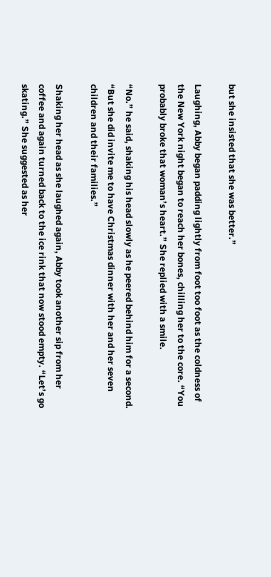but she insisted that she was better.”

Laughing, Abby began padding lightly from foot too foot as the coldness of the New York night began to reach her bones, chilling her to the core. “You probably broke that woman’s heart.” She replied with a smile.

“No.” he said, shaking his head slowly as he peered behind him for a second. “But she did invite me to have Christmas dinner with her and her seven children and their families.”

Shaking her head as she laughed again, Abby took another sip from her coffee and again turned back to the ice rink that now stood empty. “Let’s go skating.” She suggested as her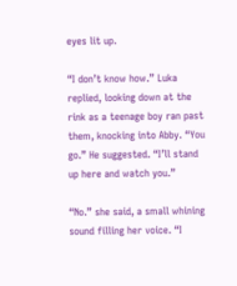eyes lit up.

“I don’t know how.” Luka replied, looking down at the rink as a teenage boy ran past them, knocking into Abby. “You go.” He suggested. “I’ll stand up here and watch you.”

“No.” she said, a small whining sound filling her voice. “I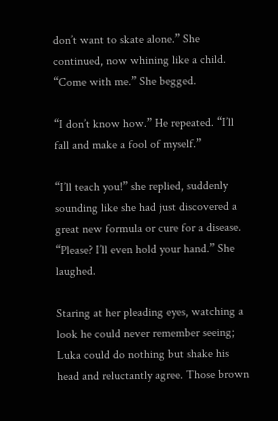don’t want to skate alone.” She continued, now whining like a child. “Come with me.” She begged.

“I don’t know how.” He repeated. “I’ll fall and make a fool of myself.”

“I’ll teach you!” she replied, suddenly sounding like she had just discovered a great new formula or cure for a disease. “Please? I’ll even hold your hand.” She laughed.

Staring at her pleading eyes, watching a look he could never remember seeing; Luka could do nothing but shake his head and reluctantly agree. Those brown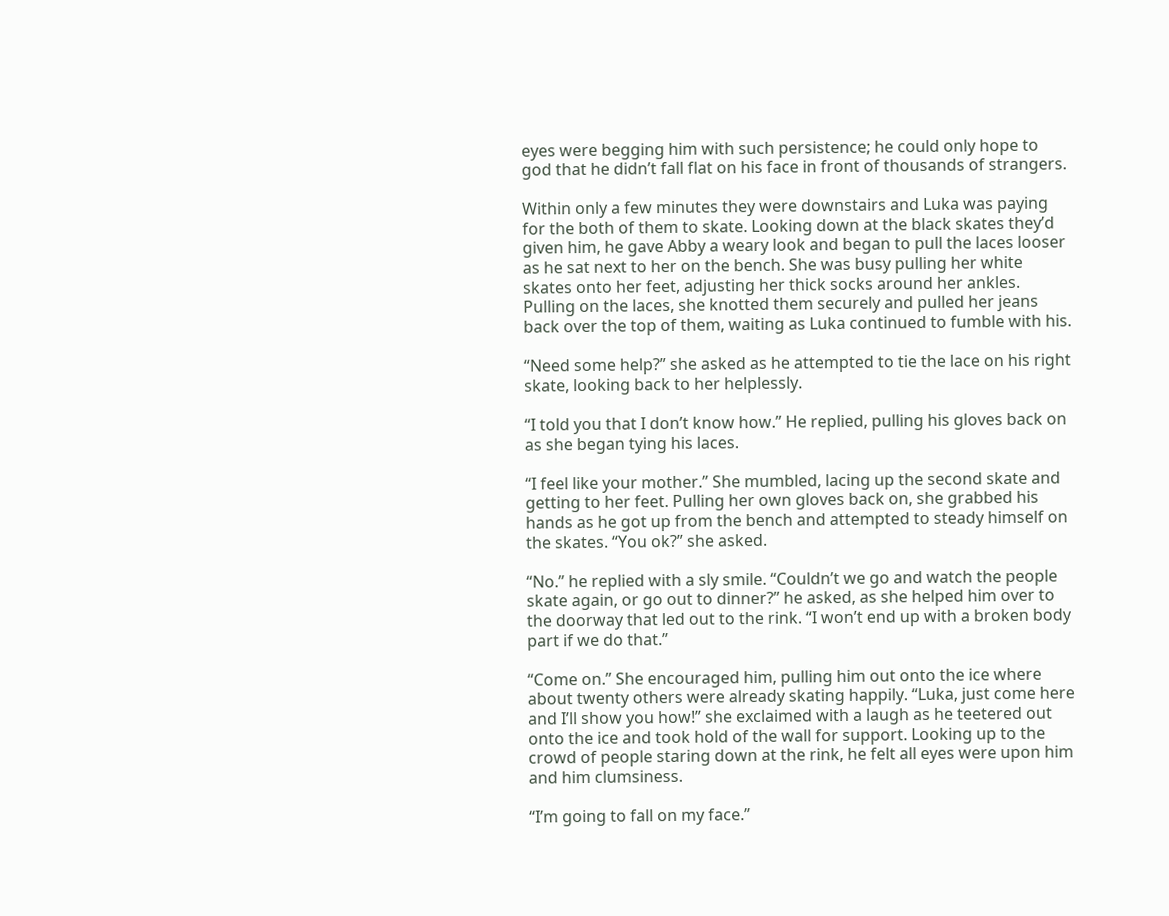eyes were begging him with such persistence; he could only hope to god that he didn’t fall flat on his face in front of thousands of strangers.

Within only a few minutes they were downstairs and Luka was paying for the both of them to skate. Looking down at the black skates they’d given him, he gave Abby a weary look and began to pull the laces looser as he sat next to her on the bench. She was busy pulling her white skates onto her feet, adjusting her thick socks around her ankles. Pulling on the laces, she knotted them securely and pulled her jeans back over the top of them, waiting as Luka continued to fumble with his.

“Need some help?” she asked as he attempted to tie the lace on his right skate, looking back to her helplessly.

“I told you that I don’t know how.” He replied, pulling his gloves back on as she began tying his laces.

“I feel like your mother.” She mumbled, lacing up the second skate and getting to her feet. Pulling her own gloves back on, she grabbed his hands as he got up from the bench and attempted to steady himself on the skates. “You ok?” she asked.

“No.” he replied with a sly smile. “Couldn’t we go and watch the people skate again, or go out to dinner?” he asked, as she helped him over to the doorway that led out to the rink. “I won’t end up with a broken body part if we do that.”

“Come on.” She encouraged him, pulling him out onto the ice where about twenty others were already skating happily. “Luka, just come here and I’ll show you how!” she exclaimed with a laugh as he teetered out onto the ice and took hold of the wall for support. Looking up to the crowd of people staring down at the rink, he felt all eyes were upon him and him clumsiness.

“I’m going to fall on my face.”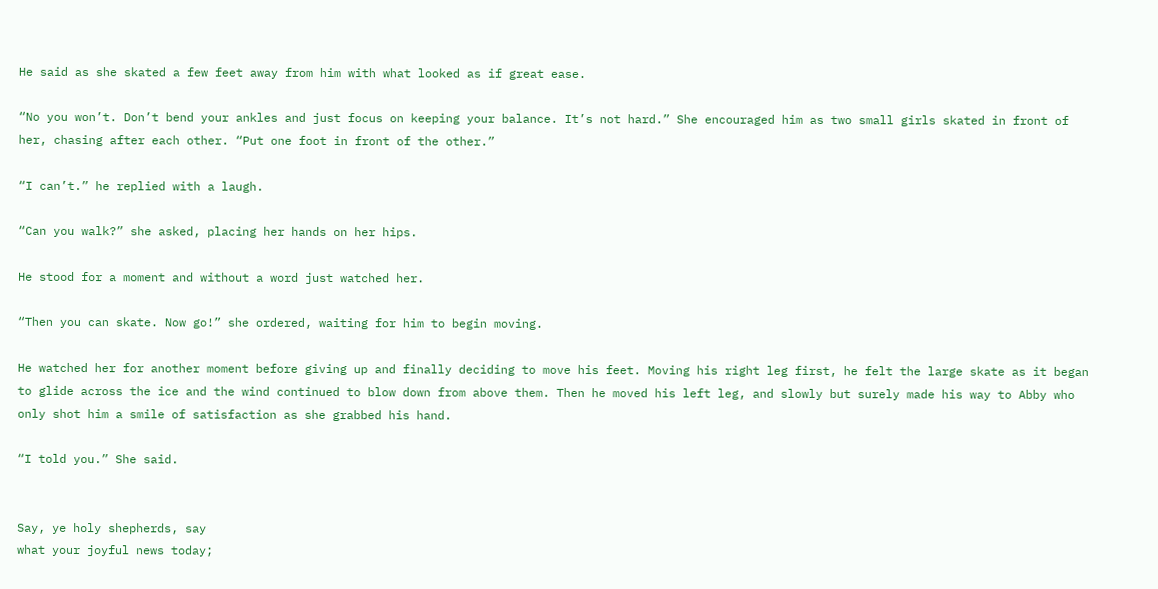He said as she skated a few feet away from him with what looked as if great ease.

“No you won’t. Don’t bend your ankles and just focus on keeping your balance. It’s not hard.” She encouraged him as two small girls skated in front of her, chasing after each other. “Put one foot in front of the other.”

“I can’t.” he replied with a laugh.

“Can you walk?” she asked, placing her hands on her hips.

He stood for a moment and without a word just watched her.

“Then you can skate. Now go!” she ordered, waiting for him to begin moving.

He watched her for another moment before giving up and finally deciding to move his feet. Moving his right leg first, he felt the large skate as it began to glide across the ice and the wind continued to blow down from above them. Then he moved his left leg, and slowly but surely made his way to Abby who only shot him a smile of satisfaction as she grabbed his hand.

“I told you.” She said.


Say, ye holy shepherds, say
what your joyful news today;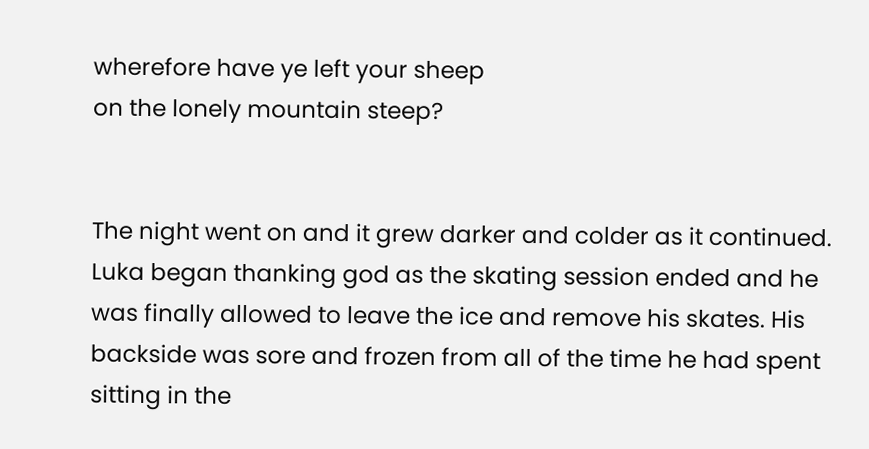wherefore have ye left your sheep
on the lonely mountain steep?


The night went on and it grew darker and colder as it continued. Luka began thanking god as the skating session ended and he was finally allowed to leave the ice and remove his skates. His backside was sore and frozen from all of the time he had spent sitting in the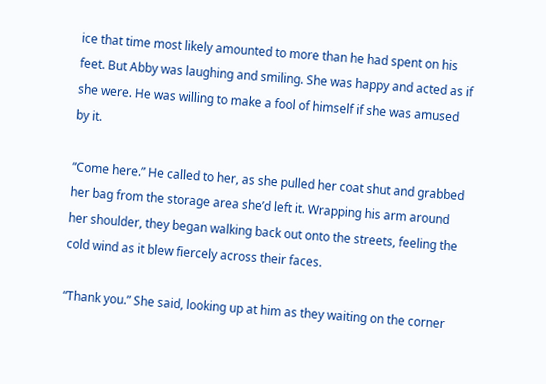ice that time most likely amounted to more than he had spent on his feet. But Abby was laughing and smiling. She was happy and acted as if she were. He was willing to make a fool of himself if she was amused by it.

“Come here.” He called to her, as she pulled her coat shut and grabbed her bag from the storage area she’d left it. Wrapping his arm around her shoulder, they began walking back out onto the streets, feeling the cold wind as it blew fiercely across their faces.

“Thank you.” She said, looking up at him as they waiting on the corner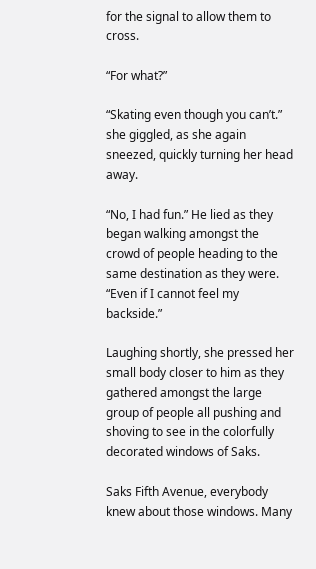for the signal to allow them to cross.

“For what?”

“Skating even though you can’t.” she giggled, as she again sneezed, quickly turning her head away.

“No, I had fun.” He lied as they began walking amongst the crowd of people heading to the same destination as they were. “Even if I cannot feel my backside.”

Laughing shortly, she pressed her small body closer to him as they gathered amongst the large group of people all pushing and shoving to see in the colorfully decorated windows of Saks.

Saks Fifth Avenue, everybody knew about those windows. Many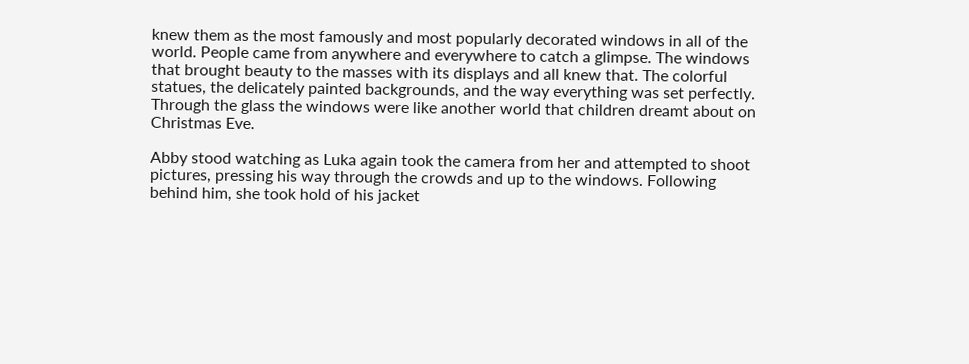knew them as the most famously and most popularly decorated windows in all of the world. People came from anywhere and everywhere to catch a glimpse. The windows that brought beauty to the masses with its displays and all knew that. The colorful statues, the delicately painted backgrounds, and the way everything was set perfectly. Through the glass the windows were like another world that children dreamt about on Christmas Eve.

Abby stood watching as Luka again took the camera from her and attempted to shoot pictures, pressing his way through the crowds and up to the windows. Following behind him, she took hold of his jacket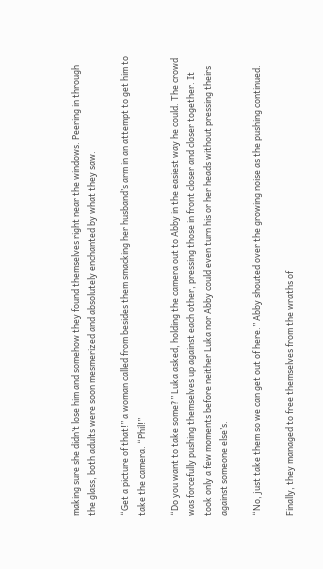making sure she didn’t lose him and somehow they found themselves right near the windows. Peering in through the glass, both adults were soon mesmerized and absolutely enchanted by what they saw.

“Get a picture of that!” a woman called from besides them smacking her husband’s arm in an attempt to get him to take the camera. “Phil!”

“Do you want to take some?” Luka asked, holding the camera out to Abby in the easiest way he could. The crowd was forcefully pushing themselves up against each other, pressing those in front closer and closer together. It took only a few moments before neither Luka nor Abby could even turn his or her heads without pressing theirs against someone else’s.

“No, just take them so we can get out of here.” Abby shouted over the growing noise as the pushing continued.

Finally, they managed to free themselves from the wraths of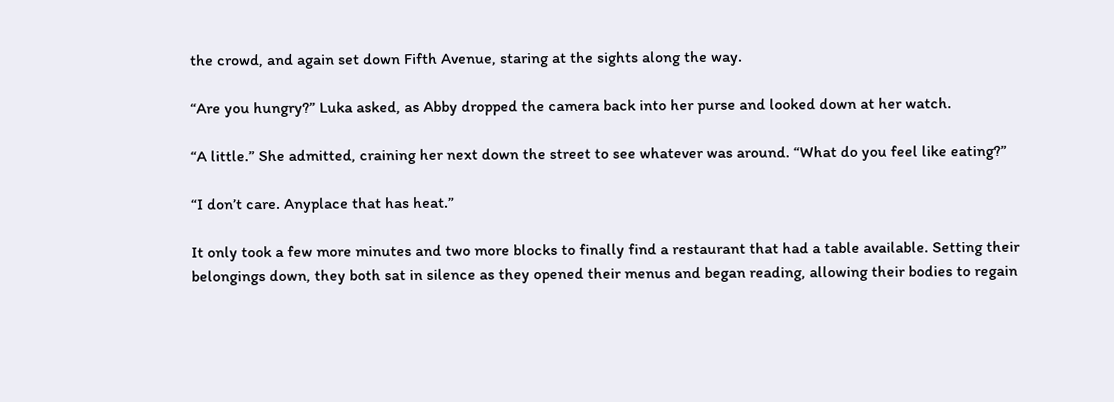the crowd, and again set down Fifth Avenue, staring at the sights along the way.

“Are you hungry?” Luka asked, as Abby dropped the camera back into her purse and looked down at her watch.

“A little.” She admitted, craining her next down the street to see whatever was around. “What do you feel like eating?”

“I don’t care. Anyplace that has heat.”

It only took a few more minutes and two more blocks to finally find a restaurant that had a table available. Setting their belongings down, they both sat in silence as they opened their menus and began reading, allowing their bodies to regain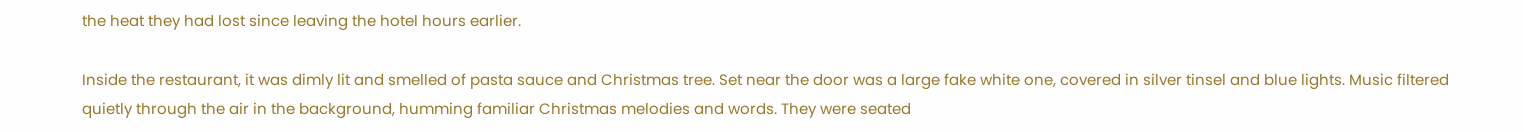the heat they had lost since leaving the hotel hours earlier.

Inside the restaurant, it was dimly lit and smelled of pasta sauce and Christmas tree. Set near the door was a large fake white one, covered in silver tinsel and blue lights. Music filtered quietly through the air in the background, humming familiar Christmas melodies and words. They were seated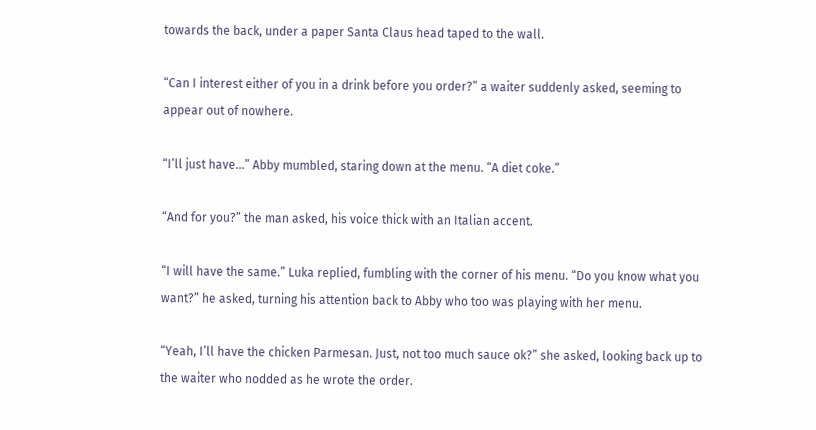towards the back, under a paper Santa Claus head taped to the wall.

“Can I interest either of you in a drink before you order?” a waiter suddenly asked, seeming to appear out of nowhere.

“I’ll just have…” Abby mumbled, staring down at the menu. “A diet coke.”

“And for you?” the man asked, his voice thick with an Italian accent.

“I will have the same.” Luka replied, fumbling with the corner of his menu. “Do you know what you want?” he asked, turning his attention back to Abby who too was playing with her menu.

“Yeah, I’ll have the chicken Parmesan. Just, not too much sauce ok?” she asked, looking back up to the waiter who nodded as he wrote the order.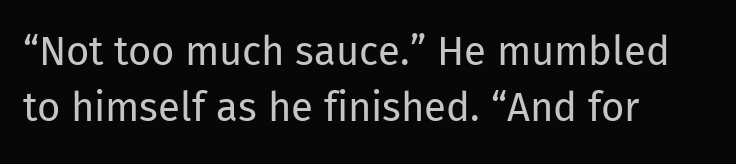“Not too much sauce.” He mumbled to himself as he finished. “And for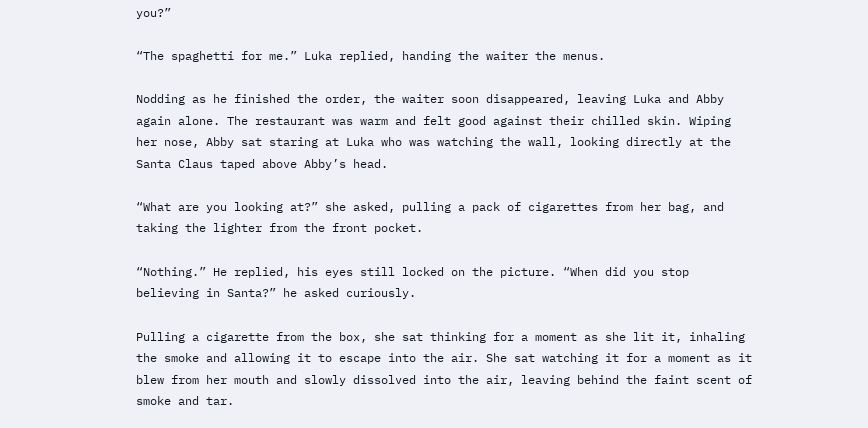you?”

“The spaghetti for me.” Luka replied, handing the waiter the menus.

Nodding as he finished the order, the waiter soon disappeared, leaving Luka and Abby again alone. The restaurant was warm and felt good against their chilled skin. Wiping her nose, Abby sat staring at Luka who was watching the wall, looking directly at the Santa Claus taped above Abby’s head.

“What are you looking at?” she asked, pulling a pack of cigarettes from her bag, and taking the lighter from the front pocket.

“Nothing.” He replied, his eyes still locked on the picture. “When did you stop believing in Santa?” he asked curiously.

Pulling a cigarette from the box, she sat thinking for a moment as she lit it, inhaling the smoke and allowing it to escape into the air. She sat watching it for a moment as it blew from her mouth and slowly dissolved into the air, leaving behind the faint scent of smoke and tar.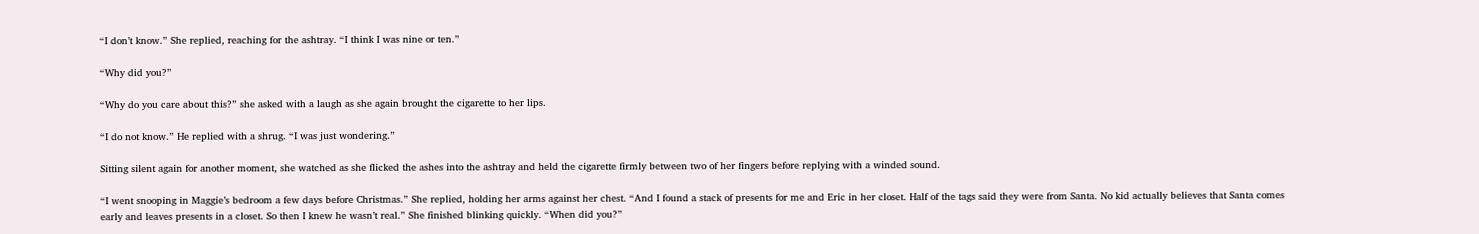“I don’t know.” She replied, reaching for the ashtray. “I think I was nine or ten.”

“Why did you?”

“Why do you care about this?” she asked with a laugh as she again brought the cigarette to her lips.

“I do not know.” He replied with a shrug. “I was just wondering.”

Sitting silent again for another moment, she watched as she flicked the ashes into the ashtray and held the cigarette firmly between two of her fingers before replying with a winded sound.

“I went snooping in Maggie’s bedroom a few days before Christmas.” She replied, holding her arms against her chest. “And I found a stack of presents for me and Eric in her closet. Half of the tags said they were from Santa. No kid actually believes that Santa comes early and leaves presents in a closet. So then I knew he wasn’t real.” She finished blinking quickly. “When did you?”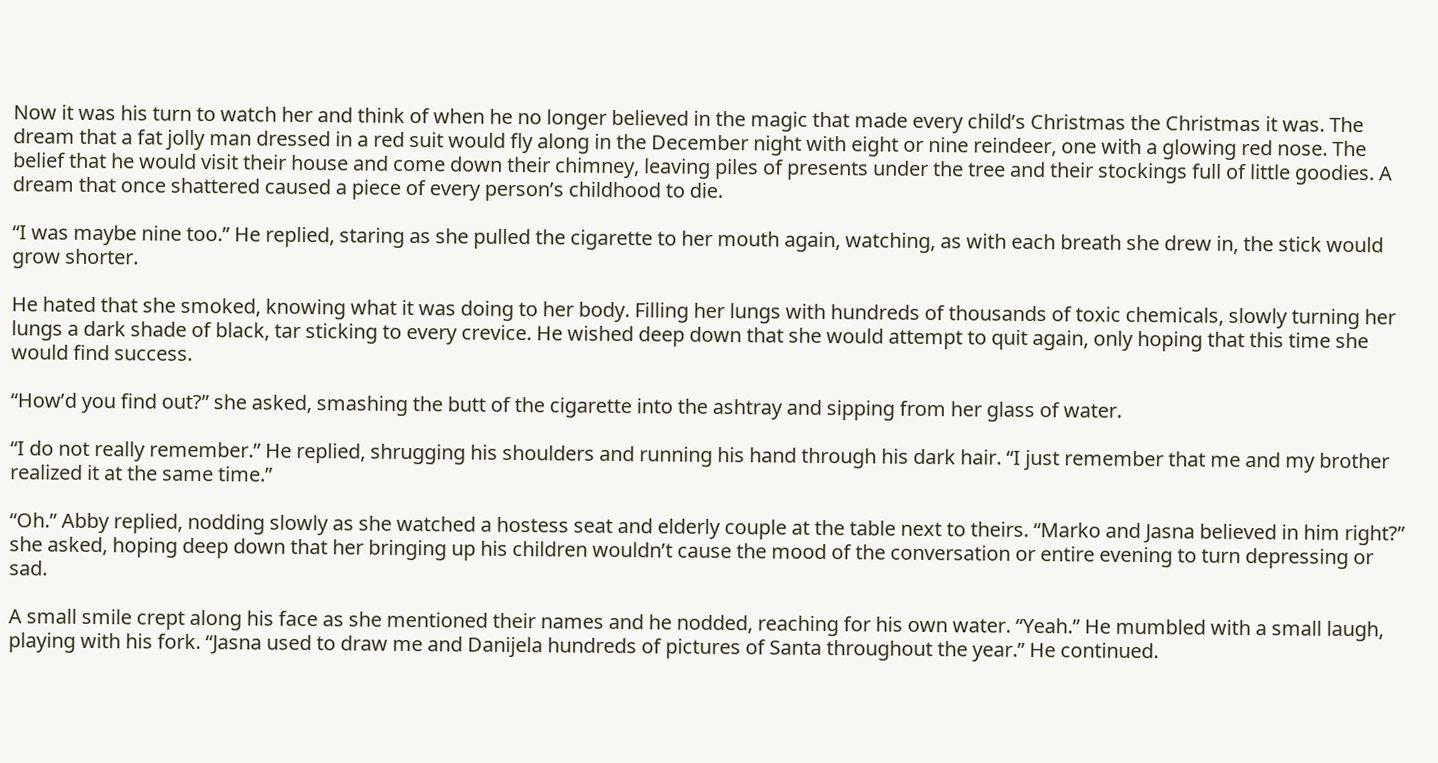Now it was his turn to watch her and think of when he no longer believed in the magic that made every child’s Christmas the Christmas it was. The dream that a fat jolly man dressed in a red suit would fly along in the December night with eight or nine reindeer, one with a glowing red nose. The belief that he would visit their house and come down their chimney, leaving piles of presents under the tree and their stockings full of little goodies. A dream that once shattered caused a piece of every person’s childhood to die.

“I was maybe nine too.” He replied, staring as she pulled the cigarette to her mouth again, watching, as with each breath she drew in, the stick would grow shorter.

He hated that she smoked, knowing what it was doing to her body. Filling her lungs with hundreds of thousands of toxic chemicals, slowly turning her lungs a dark shade of black, tar sticking to every crevice. He wished deep down that she would attempt to quit again, only hoping that this time she would find success.

“How’d you find out?” she asked, smashing the butt of the cigarette into the ashtray and sipping from her glass of water.

“I do not really remember.” He replied, shrugging his shoulders and running his hand through his dark hair. “I just remember that me and my brother realized it at the same time.”

“Oh.” Abby replied, nodding slowly as she watched a hostess seat and elderly couple at the table next to theirs. “Marko and Jasna believed in him right?” she asked, hoping deep down that her bringing up his children wouldn’t cause the mood of the conversation or entire evening to turn depressing or sad.

A small smile crept along his face as she mentioned their names and he nodded, reaching for his own water. “Yeah.” He mumbled with a small laugh, playing with his fork. “Jasna used to draw me and Danijela hundreds of pictures of Santa throughout the year.” He continued.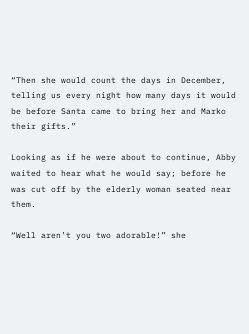“Then she would count the days in December, telling us every night how many days it would be before Santa came to bring her and Marko their gifts.”

Looking as if he were about to continue, Abby waited to hear what he would say; before he was cut off by the elderly woman seated near them.

“Well aren’t you two adorable!” she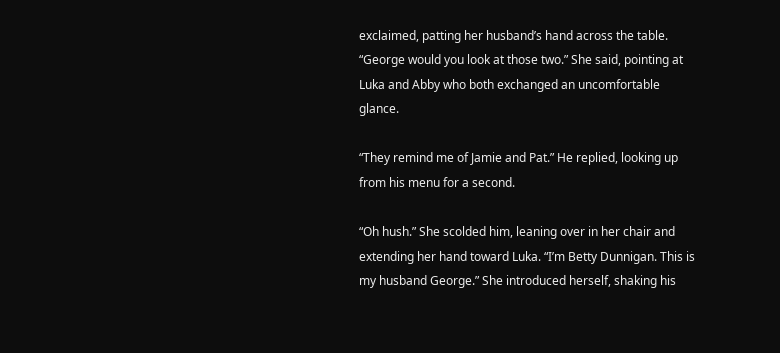exclaimed, patting her husband’s hand across the table. “George would you look at those two.” She said, pointing at Luka and Abby who both exchanged an uncomfortable glance.

“They remind me of Jamie and Pat.” He replied, looking up from his menu for a second.

“Oh hush.” She scolded him, leaning over in her chair and extending her hand toward Luka. “I’m Betty Dunnigan. This is my husband George.” She introduced herself, shaking his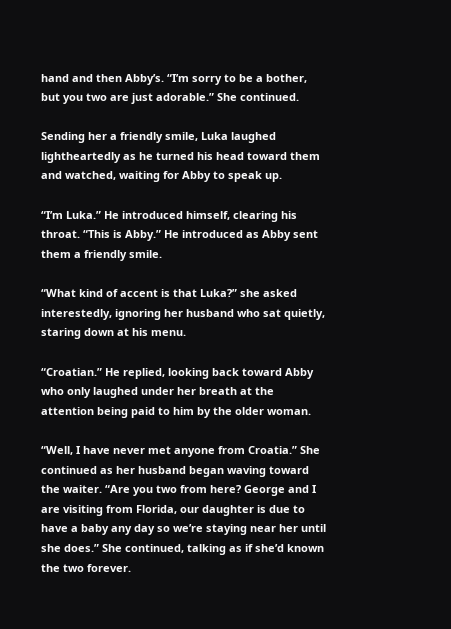hand and then Abby’s. “I’m sorry to be a bother, but you two are just adorable.” She continued.

Sending her a friendly smile, Luka laughed lightheartedly as he turned his head toward them and watched, waiting for Abby to speak up.

“I’m Luka.” He introduced himself, clearing his throat. “This is Abby.” He introduced as Abby sent them a friendly smile.

“What kind of accent is that Luka?” she asked interestedly, ignoring her husband who sat quietly, staring down at his menu.

“Croatian.” He replied, looking back toward Abby who only laughed under her breath at the attention being paid to him by the older woman.

“Well, I have never met anyone from Croatia.” She continued as her husband began waving toward the waiter. “Are you two from here? George and I are visiting from Florida, our daughter is due to have a baby any day so we’re staying near her until she does.” She continued, talking as if she’d known the two forever.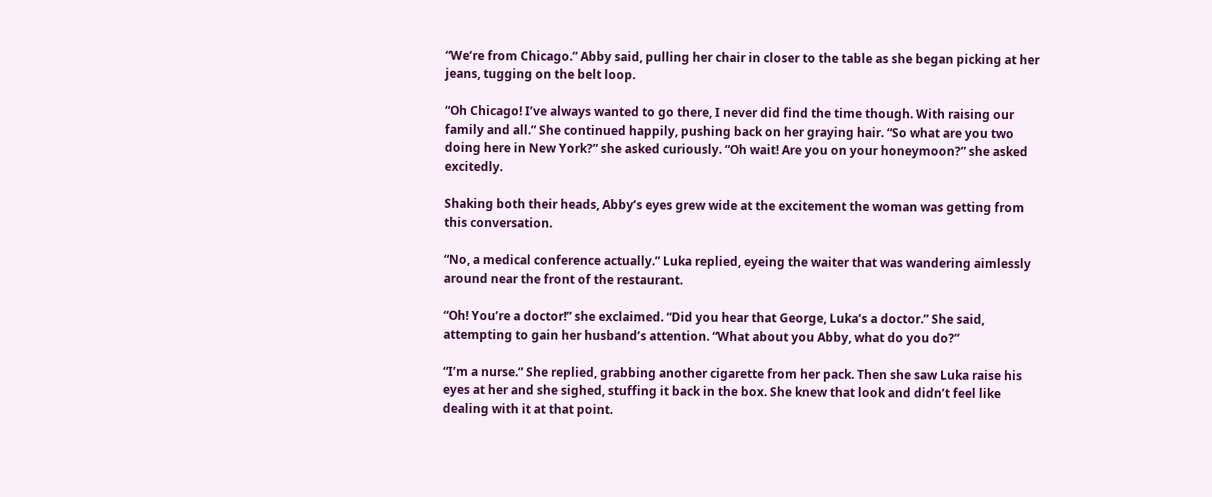“We’re from Chicago.” Abby said, pulling her chair in closer to the table as she began picking at her jeans, tugging on the belt loop.

“Oh Chicago! I’ve always wanted to go there, I never did find the time though. With raising our family and all.” She continued happily, pushing back on her graying hair. “So what are you two doing here in New York?” she asked curiously. “Oh wait! Are you on your honeymoon?” she asked excitedly.

Shaking both their heads, Abby’s eyes grew wide at the excitement the woman was getting from this conversation.

“No, a medical conference actually.” Luka replied, eyeing the waiter that was wandering aimlessly around near the front of the restaurant.

“Oh! You’re a doctor!” she exclaimed. “Did you hear that George, Luka’s a doctor.” She said, attempting to gain her husband’s attention. “What about you Abby, what do you do?”

“I’m a nurse.” She replied, grabbing another cigarette from her pack. Then she saw Luka raise his eyes at her and she sighed, stuffing it back in the box. She knew that look and didn’t feel like dealing with it at that point.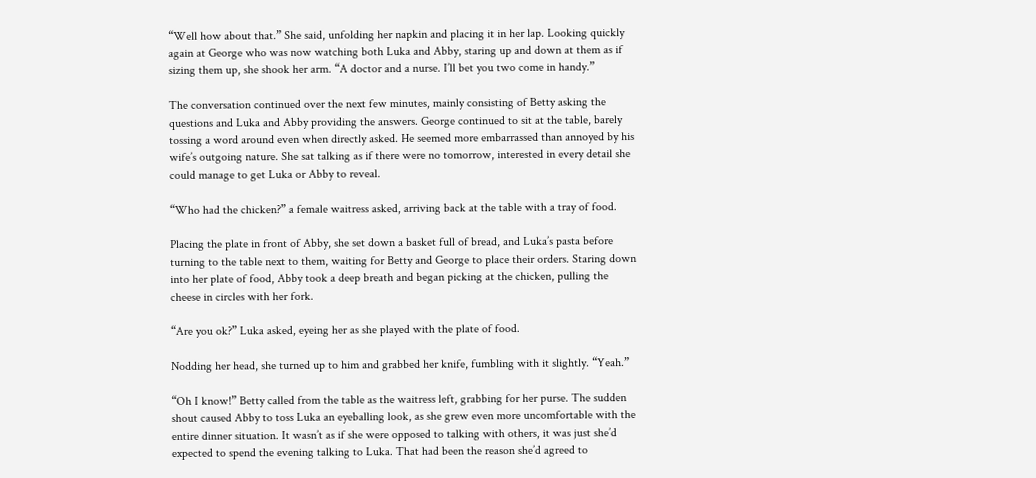“Well how about that.” She said, unfolding her napkin and placing it in her lap. Looking quickly again at George who was now watching both Luka and Abby, staring up and down at them as if sizing them up, she shook her arm. “A doctor and a nurse. I’ll bet you two come in handy.”

The conversation continued over the next few minutes, mainly consisting of Betty asking the questions and Luka and Abby providing the answers. George continued to sit at the table, barely tossing a word around even when directly asked. He seemed more embarrassed than annoyed by his wife’s outgoing nature. She sat talking as if there were no tomorrow, interested in every detail she could manage to get Luka or Abby to reveal.

“Who had the chicken?” a female waitress asked, arriving back at the table with a tray of food.

Placing the plate in front of Abby, she set down a basket full of bread, and Luka’s pasta before turning to the table next to them, waiting for Betty and George to place their orders. Staring down into her plate of food, Abby took a deep breath and began picking at the chicken, pulling the cheese in circles with her fork.

“Are you ok?” Luka asked, eyeing her as she played with the plate of food.

Nodding her head, she turned up to him and grabbed her knife, fumbling with it slightly. “Yeah.”

“Oh I know!” Betty called from the table as the waitress left, grabbing for her purse. The sudden shout caused Abby to toss Luka an eyeballing look, as she grew even more uncomfortable with the entire dinner situation. It wasn’t as if she were opposed to talking with others, it was just she’d expected to spend the evening talking to Luka. That had been the reason she’d agreed to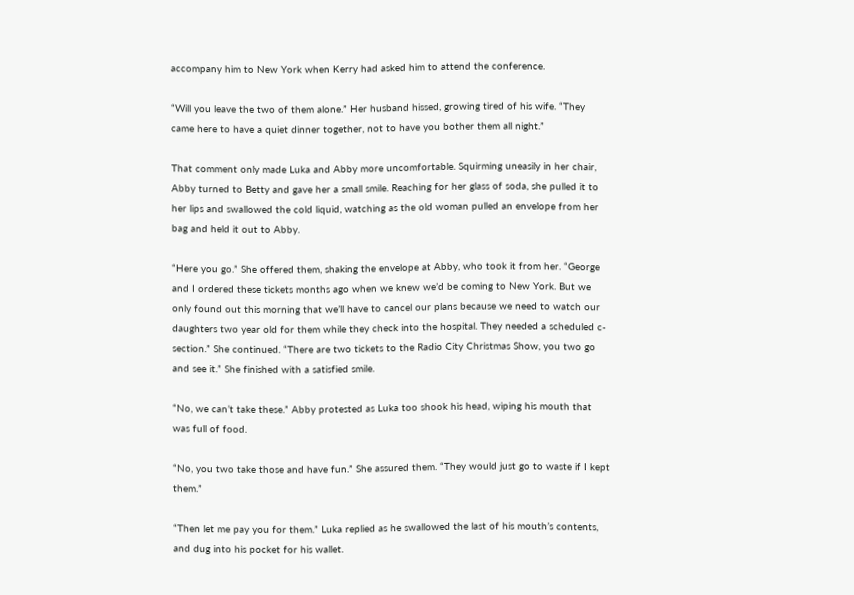accompany him to New York when Kerry had asked him to attend the conference.

“Will you leave the two of them alone.” Her husband hissed, growing tired of his wife. “They came here to have a quiet dinner together, not to have you bother them all night.”

That comment only made Luka and Abby more uncomfortable. Squirming uneasily in her chair, Abby turned to Betty and gave her a small smile. Reaching for her glass of soda, she pulled it to her lips and swallowed the cold liquid, watching as the old woman pulled an envelope from her bag and held it out to Abby.

“Here you go.” She offered them, shaking the envelope at Abby, who took it from her. “George and I ordered these tickets months ago when we knew we’d be coming to New York. But we only found out this morning that we’ll have to cancel our plans because we need to watch our daughters two year old for them while they check into the hospital. They needed a scheduled c-section.” She continued. “There are two tickets to the Radio City Christmas Show, you two go and see it.” She finished with a satisfied smile.

“No, we can’t take these.” Abby protested as Luka too shook his head, wiping his mouth that was full of food.

“No, you two take those and have fun.” She assured them. “They would just go to waste if I kept them.”

“Then let me pay you for them.” Luka replied as he swallowed the last of his mouth’s contents, and dug into his pocket for his wallet.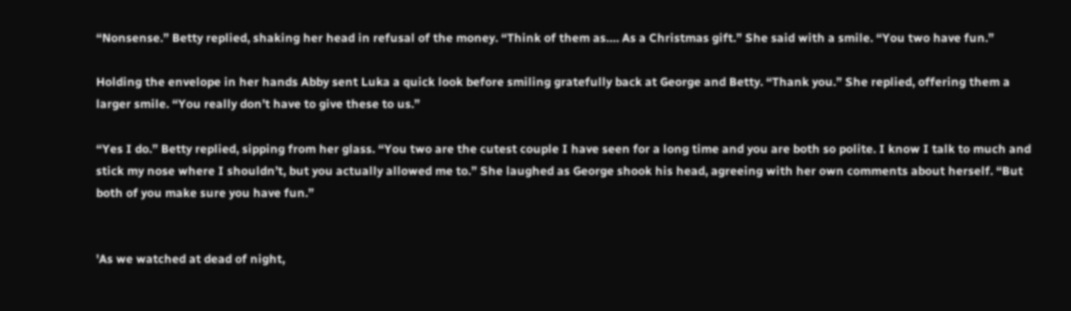“Nonsense.” Betty replied, shaking her head in refusal of the money. “Think of them as…. As a Christmas gift.” She said with a smile. “You two have fun.”

Holding the envelope in her hands Abby sent Luka a quick look before smiling gratefully back at George and Betty. “Thank you.” She replied, offering them a larger smile. “You really don’t have to give these to us.”

“Yes I do.” Betty replied, sipping from her glass. “You two are the cutest couple I have seen for a long time and you are both so polite. I know I talk to much and stick my nose where I shouldn’t, but you actually allowed me to.” She laughed as George shook his head, agreeing with her own comments about herself. “But both of you make sure you have fun.”


'As we watched at dead of night,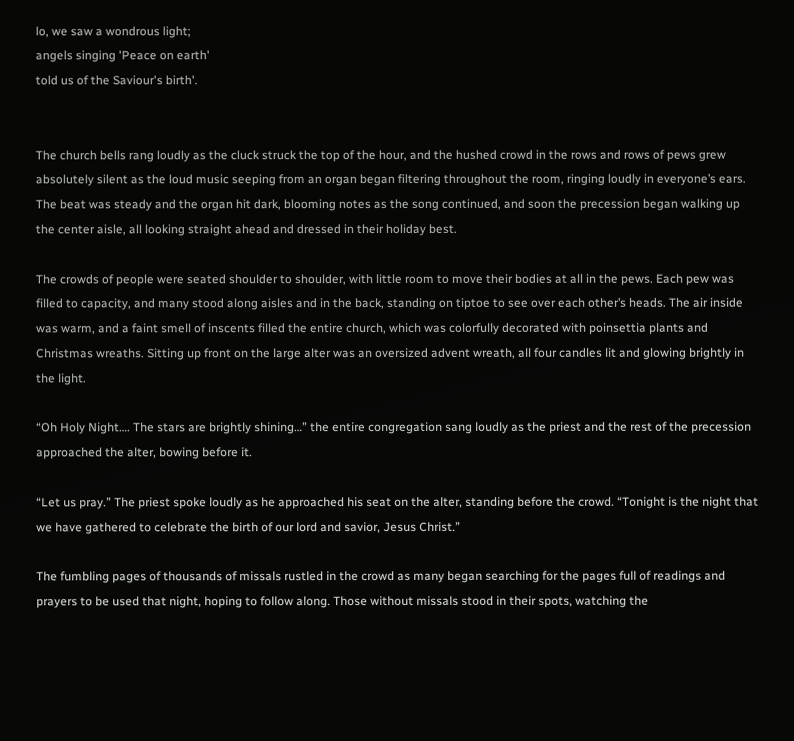lo, we saw a wondrous light;
angels singing 'Peace on earth'
told us of the Saviour's birth'.


The church bells rang loudly as the cluck struck the top of the hour, and the hushed crowd in the rows and rows of pews grew absolutely silent as the loud music seeping from an organ began filtering throughout the room, ringing loudly in everyone’s ears. The beat was steady and the organ hit dark, blooming notes as the song continued, and soon the precession began walking up the center aisle, all looking straight ahead and dressed in their holiday best.

The crowds of people were seated shoulder to shoulder, with little room to move their bodies at all in the pews. Each pew was filled to capacity, and many stood along aisles and in the back, standing on tiptoe to see over each other’s heads. The air inside was warm, and a faint smell of inscents filled the entire church, which was colorfully decorated with poinsettia plants and Christmas wreaths. Sitting up front on the large alter was an oversized advent wreath, all four candles lit and glowing brightly in the light.

“Oh Holy Night…. The stars are brightly shining…” the entire congregation sang loudly as the priest and the rest of the precession approached the alter, bowing before it.

“Let us pray.” The priest spoke loudly as he approached his seat on the alter, standing before the crowd. “Tonight is the night that we have gathered to celebrate the birth of our lord and savior, Jesus Christ.”

The fumbling pages of thousands of missals rustled in the crowd as many began searching for the pages full of readings and prayers to be used that night, hoping to follow along. Those without missals stood in their spots, watching the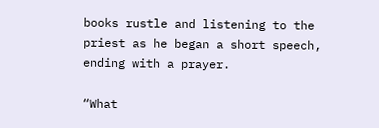books rustle and listening to the priest as he began a short speech, ending with a prayer.

“What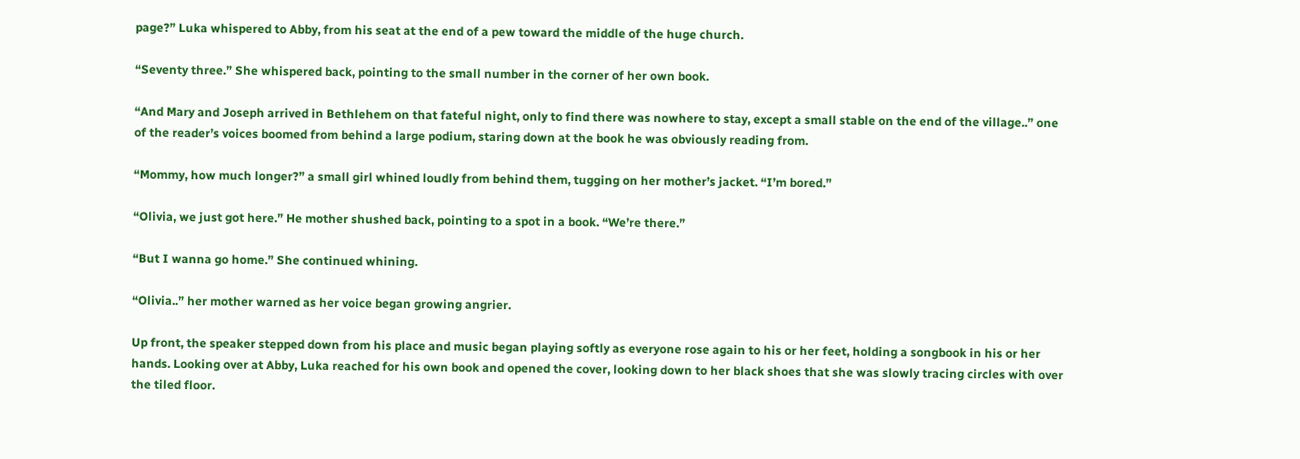page?” Luka whispered to Abby, from his seat at the end of a pew toward the middle of the huge church.

“Seventy three.” She whispered back, pointing to the small number in the corner of her own book.

“And Mary and Joseph arrived in Bethlehem on that fateful night, only to find there was nowhere to stay, except a small stable on the end of the village..” one of the reader’s voices boomed from behind a large podium, staring down at the book he was obviously reading from.

“Mommy, how much longer?” a small girl whined loudly from behind them, tugging on her mother’s jacket. “I’m bored.”

“Olivia, we just got here.” He mother shushed back, pointing to a spot in a book. “We’re there.”

“But I wanna go home.” She continued whining.

“Olivia..” her mother warned as her voice began growing angrier.

Up front, the speaker stepped down from his place and music began playing softly as everyone rose again to his or her feet, holding a songbook in his or her hands. Looking over at Abby, Luka reached for his own book and opened the cover, looking down to her black shoes that she was slowly tracing circles with over the tiled floor.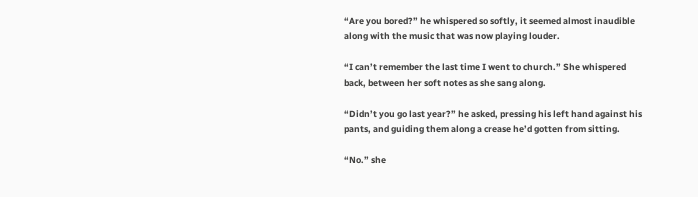“Are you bored?” he whispered so softly, it seemed almost inaudible along with the music that was now playing louder.

“I can’t remember the last time I went to church.” She whispered back, between her soft notes as she sang along.

“Didn’t you go last year?” he asked, pressing his left hand against his pants, and guiding them along a crease he’d gotten from sitting.

“No.” she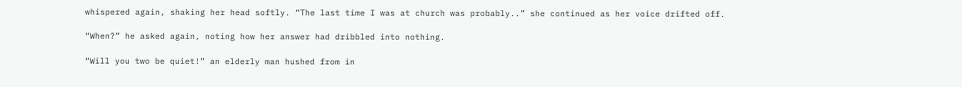whispered again, shaking her head softly. “The last time I was at church was probably..” she continued as her voice drifted off.

“When?” he asked again, noting how her answer had dribbled into nothing.

“Will you two be quiet!” an elderly man hushed from in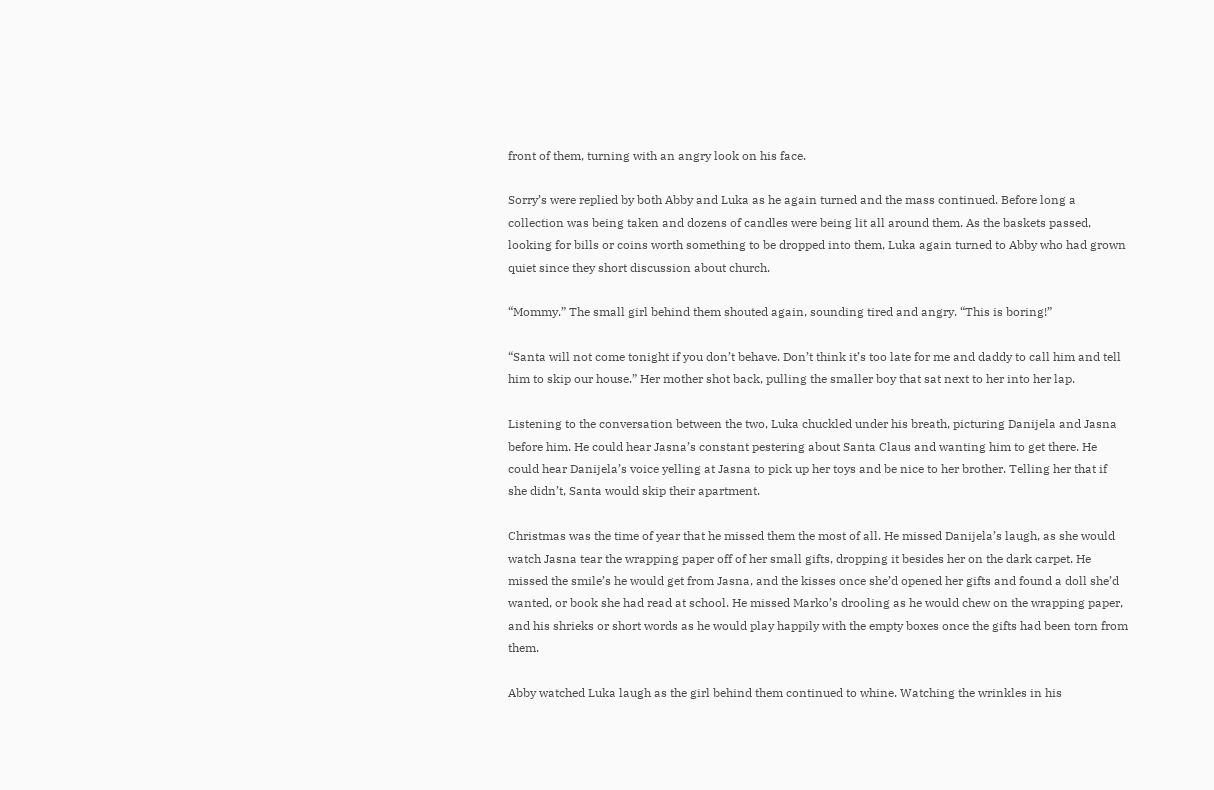front of them, turning with an angry look on his face.

Sorry’s were replied by both Abby and Luka as he again turned and the mass continued. Before long a collection was being taken and dozens of candles were being lit all around them. As the baskets passed, looking for bills or coins worth something to be dropped into them, Luka again turned to Abby who had grown quiet since they short discussion about church.

“Mommy.” The small girl behind them shouted again, sounding tired and angry. “This is boring!”

“Santa will not come tonight if you don’t behave. Don’t think it’s too late for me and daddy to call him and tell him to skip our house.” Her mother shot back, pulling the smaller boy that sat next to her into her lap.

Listening to the conversation between the two, Luka chuckled under his breath, picturing Danijela and Jasna before him. He could hear Jasna’s constant pestering about Santa Claus and wanting him to get there. He could hear Danijela’s voice yelling at Jasna to pick up her toys and be nice to her brother. Telling her that if she didn’t, Santa would skip their apartment.

Christmas was the time of year that he missed them the most of all. He missed Danijela’s laugh, as she would watch Jasna tear the wrapping paper off of her small gifts, dropping it besides her on the dark carpet. He missed the smile’s he would get from Jasna, and the kisses once she’d opened her gifts and found a doll she’d wanted, or book she had read at school. He missed Marko’s drooling as he would chew on the wrapping paper, and his shrieks or short words as he would play happily with the empty boxes once the gifts had been torn from them.

Abby watched Luka laugh as the girl behind them continued to whine. Watching the wrinkles in his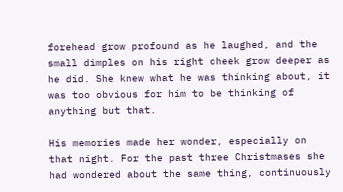forehead grow profound as he laughed, and the small dimples on his right cheek grow deeper as he did. She knew what he was thinking about, it was too obvious for him to be thinking of anything but that.

His memories made her wonder, especially on that night. For the past three Christmases she had wondered about the same thing, continuously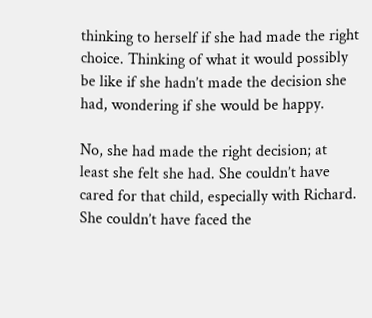thinking to herself if she had made the right choice. Thinking of what it would possibly be like if she hadn’t made the decision she had, wondering if she would be happy.

No, she had made the right decision; at least she felt she had. She couldn’t have cared for that child, especially with Richard. She couldn’t have faced the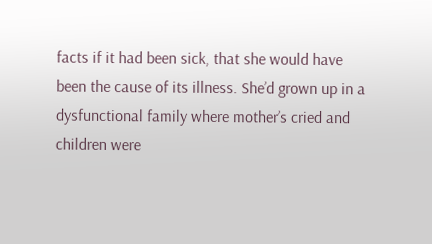facts if it had been sick, that she would have been the cause of its illness. She’d grown up in a dysfunctional family where mother’s cried and children were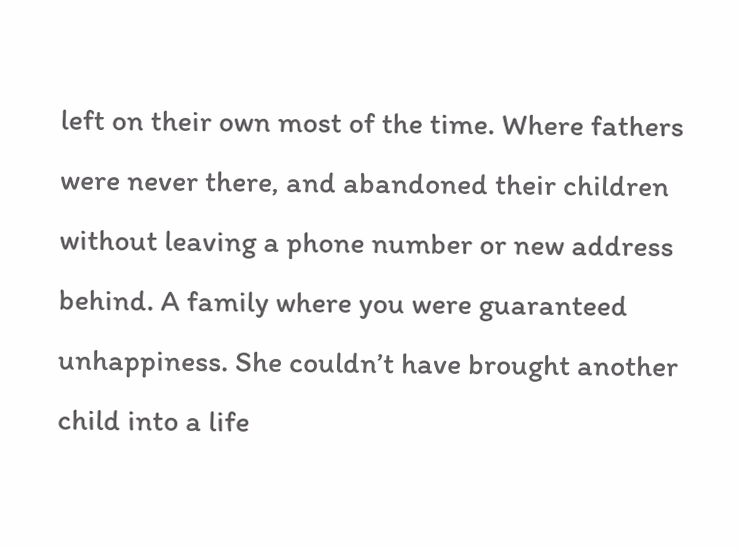left on their own most of the time. Where fathers were never there, and abandoned their children without leaving a phone number or new address behind. A family where you were guaranteed unhappiness. She couldn’t have brought another child into a life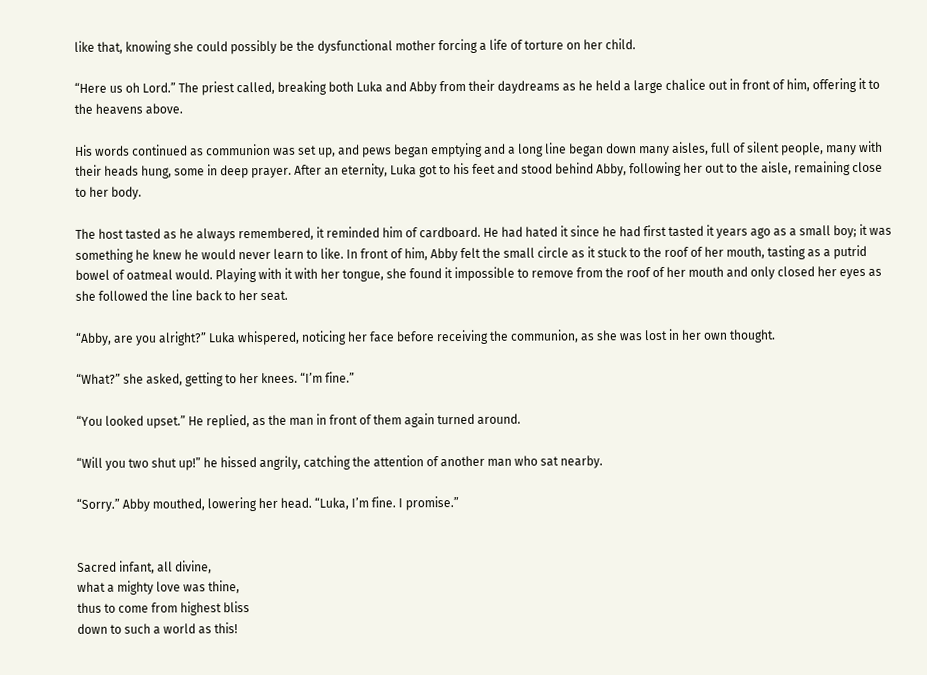like that, knowing she could possibly be the dysfunctional mother forcing a life of torture on her child.

“Here us oh Lord.” The priest called, breaking both Luka and Abby from their daydreams as he held a large chalice out in front of him, offering it to the heavens above.

His words continued as communion was set up, and pews began emptying and a long line began down many aisles, full of silent people, many with their heads hung, some in deep prayer. After an eternity, Luka got to his feet and stood behind Abby, following her out to the aisle, remaining close to her body.

The host tasted as he always remembered, it reminded him of cardboard. He had hated it since he had first tasted it years ago as a small boy; it was something he knew he would never learn to like. In front of him, Abby felt the small circle as it stuck to the roof of her mouth, tasting as a putrid bowel of oatmeal would. Playing with it with her tongue, she found it impossible to remove from the roof of her mouth and only closed her eyes as she followed the line back to her seat.

“Abby, are you alright?” Luka whispered, noticing her face before receiving the communion, as she was lost in her own thought.

“What?” she asked, getting to her knees. “I’m fine.”

“You looked upset.” He replied, as the man in front of them again turned around.

“Will you two shut up!” he hissed angrily, catching the attention of another man who sat nearby.

“Sorry.” Abby mouthed, lowering her head. “Luka, I’m fine. I promise.”


Sacred infant, all divine,
what a mighty love was thine,
thus to come from highest bliss
down to such a world as this!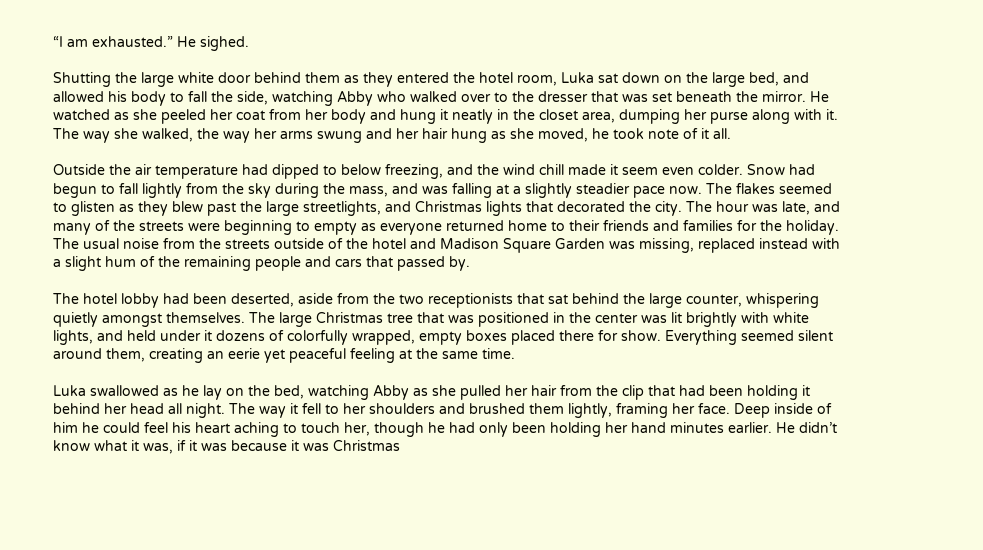“I am exhausted.” He sighed.

Shutting the large white door behind them as they entered the hotel room, Luka sat down on the large bed, and allowed his body to fall the side, watching Abby who walked over to the dresser that was set beneath the mirror. He watched as she peeled her coat from her body and hung it neatly in the closet area, dumping her purse along with it. The way she walked, the way her arms swung and her hair hung as she moved, he took note of it all.

Outside the air temperature had dipped to below freezing, and the wind chill made it seem even colder. Snow had begun to fall lightly from the sky during the mass, and was falling at a slightly steadier pace now. The flakes seemed to glisten as they blew past the large streetlights, and Christmas lights that decorated the city. The hour was late, and many of the streets were beginning to empty as everyone returned home to their friends and families for the holiday. The usual noise from the streets outside of the hotel and Madison Square Garden was missing, replaced instead with a slight hum of the remaining people and cars that passed by.

The hotel lobby had been deserted, aside from the two receptionists that sat behind the large counter, whispering quietly amongst themselves. The large Christmas tree that was positioned in the center was lit brightly with white lights, and held under it dozens of colorfully wrapped, empty boxes placed there for show. Everything seemed silent around them, creating an eerie yet peaceful feeling at the same time.

Luka swallowed as he lay on the bed, watching Abby as she pulled her hair from the clip that had been holding it behind her head all night. The way it fell to her shoulders and brushed them lightly, framing her face. Deep inside of him he could feel his heart aching to touch her, though he had only been holding her hand minutes earlier. He didn’t know what it was, if it was because it was Christmas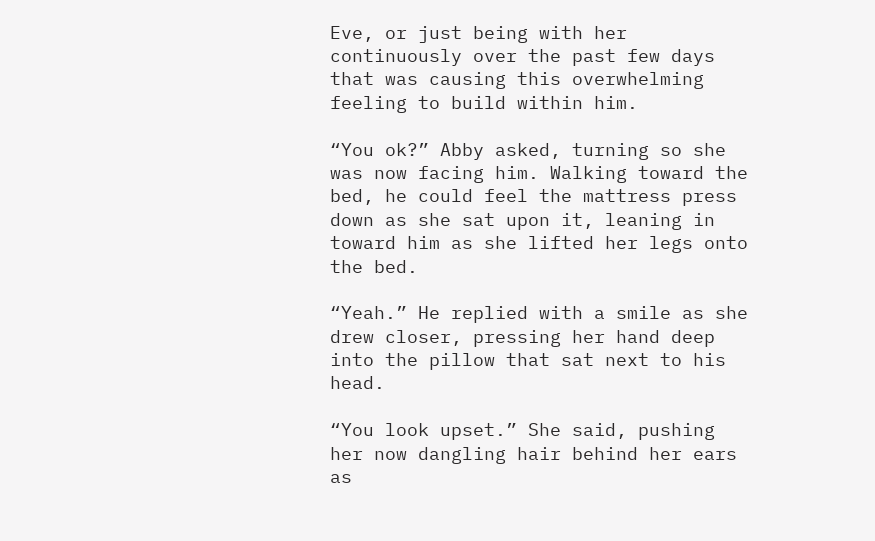Eve, or just being with her continuously over the past few days that was causing this overwhelming feeling to build within him.

“You ok?” Abby asked, turning so she was now facing him. Walking toward the bed, he could feel the mattress press down as she sat upon it, leaning in toward him as she lifted her legs onto the bed.

“Yeah.” He replied with a smile as she drew closer, pressing her hand deep into the pillow that sat next to his head.

“You look upset.” She said, pushing her now dangling hair behind her ears as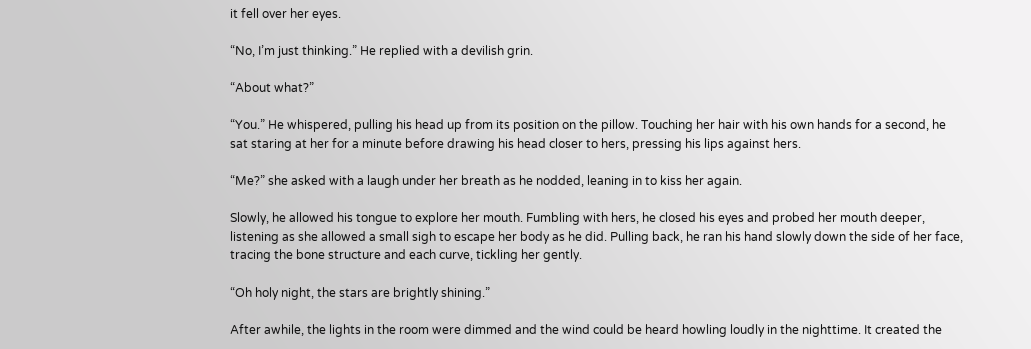it fell over her eyes.

“No, I’m just thinking.” He replied with a devilish grin.

“About what?”

“You.” He whispered, pulling his head up from its position on the pillow. Touching her hair with his own hands for a second, he sat staring at her for a minute before drawing his head closer to hers, pressing his lips against hers.

“Me?” she asked with a laugh under her breath as he nodded, leaning in to kiss her again.

Slowly, he allowed his tongue to explore her mouth. Fumbling with hers, he closed his eyes and probed her mouth deeper, listening as she allowed a small sigh to escape her body as he did. Pulling back, he ran his hand slowly down the side of her face, tracing the bone structure and each curve, tickling her gently.

“Oh holy night, the stars are brightly shining.”

After awhile, the lights in the room were dimmed and the wind could be heard howling loudly in the nighttime. It created the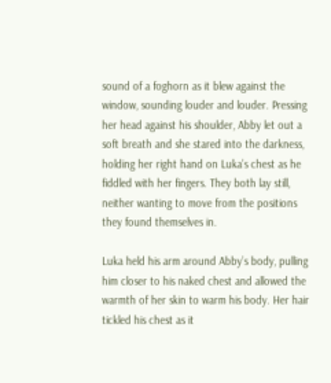sound of a foghorn as it blew against the window, sounding louder and louder. Pressing her head against his shoulder, Abby let out a soft breath and she stared into the darkness, holding her right hand on Luka’s chest as he fiddled with her fingers. They both lay still, neither wanting to move from the positions they found themselves in.

Luka held his arm around Abby’s body, pulling him closer to his naked chest and allowed the warmth of her skin to warm his body. Her hair tickled his chest as it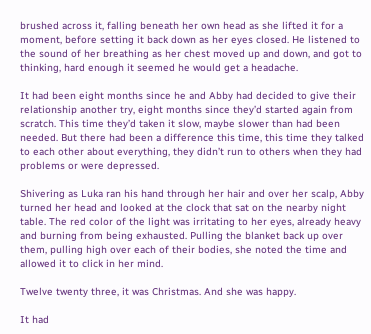brushed across it, falling beneath her own head as she lifted it for a moment, before setting it back down as her eyes closed. He listened to the sound of her breathing as her chest moved up and down, and got to thinking, hard enough it seemed he would get a headache.

It had been eight months since he and Abby had decided to give their relationship another try, eight months since they’d started again from scratch. This time they’d taken it slow, maybe slower than had been needed. But there had been a difference this time, this time they talked to each other about everything, they didn’t run to others when they had problems or were depressed.

Shivering as Luka ran his hand through her hair and over her scalp, Abby turned her head and looked at the clock that sat on the nearby night table. The red color of the light was irritating to her eyes, already heavy and burning from being exhausted. Pulling the blanket back up over them, pulling high over each of their bodies, she noted the time and allowed it to click in her mind.

Twelve twenty three, it was Christmas. And she was happy.

It had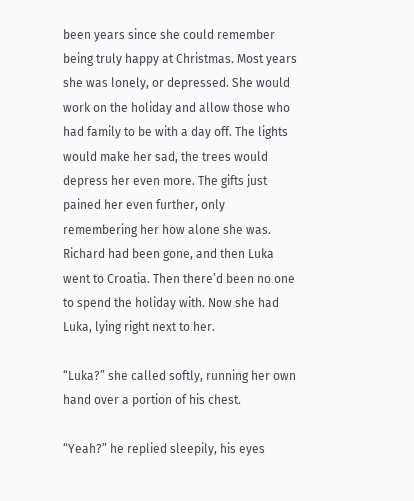been years since she could remember being truly happy at Christmas. Most years she was lonely, or depressed. She would work on the holiday and allow those who had family to be with a day off. The lights would make her sad, the trees would depress her even more. The gifts just pained her even further, only remembering her how alone she was. Richard had been gone, and then Luka went to Croatia. Then there’d been no one to spend the holiday with. Now she had Luka, lying right next to her.

“Luka?” she called softly, running her own hand over a portion of his chest.

“Yeah?” he replied sleepily, his eyes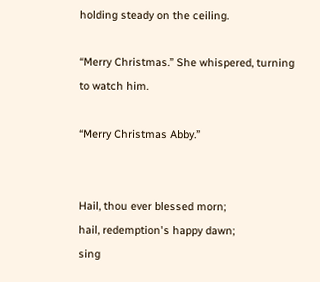holding steady on the ceiling.

“Merry Christmas.” She whispered, turning to watch him.

“Merry Christmas Abby.”


Hail, thou ever blessed morn;
hail, redemption's happy dawn;
sing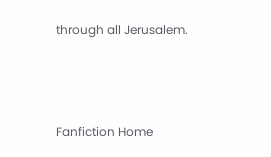through all Jerusalem.



Fanfiction Home